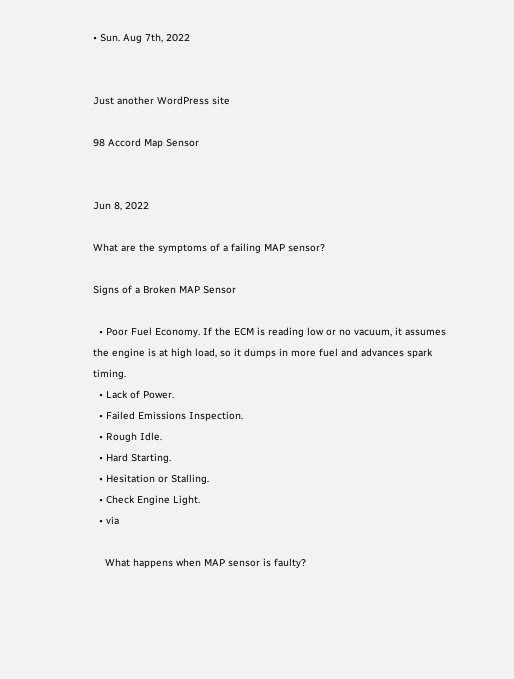• Sun. Aug 7th, 2022


Just another WordPress site

98 Accord Map Sensor


Jun 8, 2022

What are the symptoms of a failing MAP sensor?

Signs of a Broken MAP Sensor

  • Poor Fuel Economy. If the ECM is reading low or no vacuum, it assumes the engine is at high load, so it dumps in more fuel and advances spark timing.
  • Lack of Power.
  • Failed Emissions Inspection.
  • Rough Idle.
  • Hard Starting.
  • Hesitation or Stalling.
  • Check Engine Light.
  • via

    What happens when MAP sensor is faulty?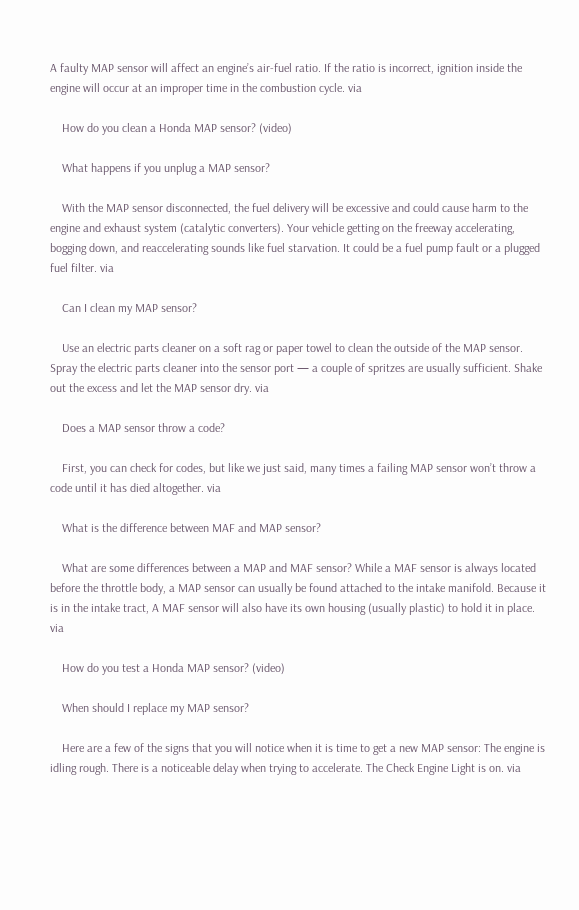A faulty MAP sensor will affect an engine’s air-fuel ratio. If the ratio is incorrect, ignition inside the engine will occur at an improper time in the combustion cycle. via

    How do you clean a Honda MAP sensor? (video)

    What happens if you unplug a MAP sensor?

    With the MAP sensor disconnected, the fuel delivery will be excessive and could cause harm to the engine and exhaust system (catalytic converters). Your vehicle getting on the freeway accelerating, bogging down, and reaccelerating sounds like fuel starvation. It could be a fuel pump fault or a plugged fuel filter. via

    Can I clean my MAP sensor?

    Use an electric parts cleaner on a soft rag or paper towel to clean the outside of the MAP sensor. Spray the electric parts cleaner into the sensor port — a couple of spritzes are usually sufficient. Shake out the excess and let the MAP sensor dry. via

    Does a MAP sensor throw a code?

    First, you can check for codes, but like we just said, many times a failing MAP sensor won’t throw a code until it has died altogether. via

    What is the difference between MAF and MAP sensor?

    What are some differences between a MAP and MAF sensor? While a MAF sensor is always located before the throttle body, a MAP sensor can usually be found attached to the intake manifold. Because it is in the intake tract, A MAF sensor will also have its own housing (usually plastic) to hold it in place. via

    How do you test a Honda MAP sensor? (video)

    When should I replace my MAP sensor?

    Here are a few of the signs that you will notice when it is time to get a new MAP sensor: The engine is idling rough. There is a noticeable delay when trying to accelerate. The Check Engine Light is on. via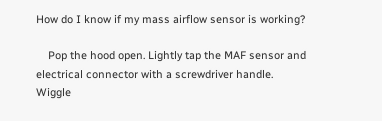How do I know if my mass airflow sensor is working?

    Pop the hood open. Lightly tap the MAF sensor and electrical connector with a screwdriver handle. Wiggle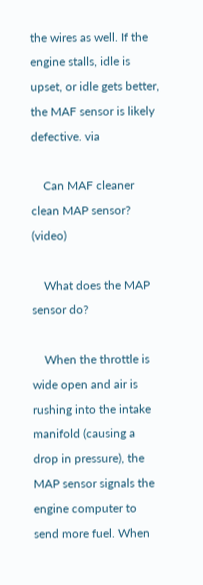the wires as well. If the engine stalls, idle is upset, or idle gets better, the MAF sensor is likely defective. via

    Can MAF cleaner clean MAP sensor? (video)

    What does the MAP sensor do?

    When the throttle is wide open and air is rushing into the intake manifold (causing a drop in pressure), the MAP sensor signals the engine computer to send more fuel. When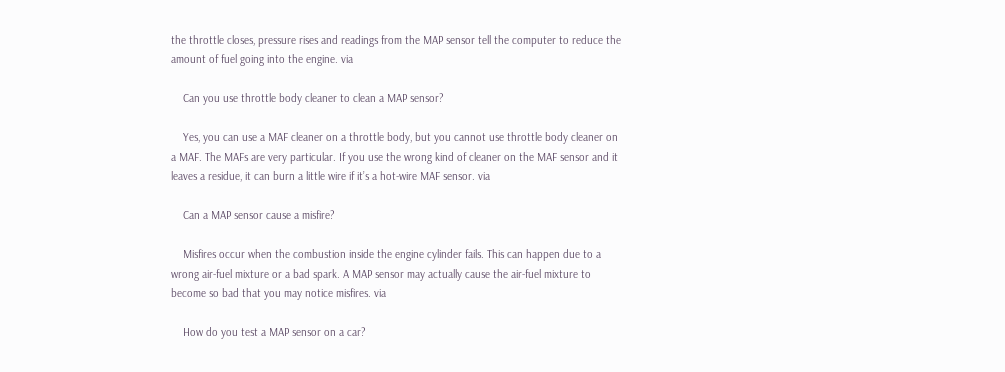the throttle closes, pressure rises and readings from the MAP sensor tell the computer to reduce the amount of fuel going into the engine. via

    Can you use throttle body cleaner to clean a MAP sensor?

    Yes, you can use a MAF cleaner on a throttle body, but you cannot use throttle body cleaner on a MAF. The MAFs are very particular. If you use the wrong kind of cleaner on the MAF sensor and it leaves a residue, it can burn a little wire if it’s a hot-wire MAF sensor. via

    Can a MAP sensor cause a misfire?

    Misfires occur when the combustion inside the engine cylinder fails. This can happen due to a wrong air-fuel mixture or a bad spark. A MAP sensor may actually cause the air-fuel mixture to become so bad that you may notice misfires. via

    How do you test a MAP sensor on a car?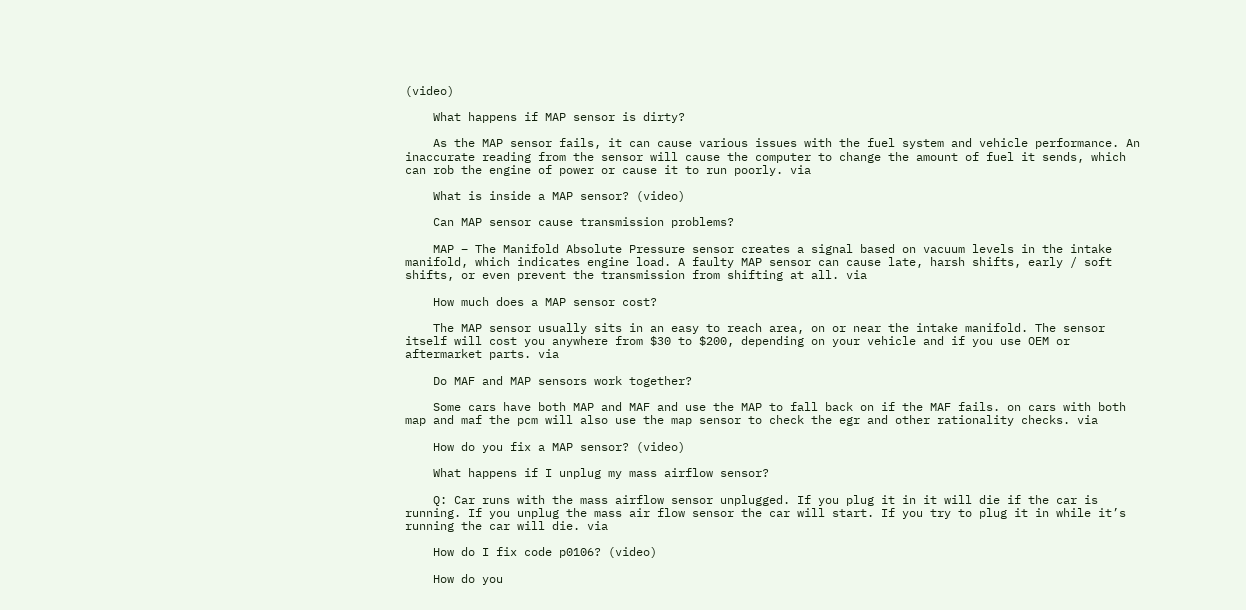(video)

    What happens if MAP sensor is dirty?

    As the MAP sensor fails, it can cause various issues with the fuel system and vehicle performance. An inaccurate reading from the sensor will cause the computer to change the amount of fuel it sends, which can rob the engine of power or cause it to run poorly. via

    What is inside a MAP sensor? (video)

    Can MAP sensor cause transmission problems?

    MAP – The Manifold Absolute Pressure sensor creates a signal based on vacuum levels in the intake manifold, which indicates engine load. A faulty MAP sensor can cause late, harsh shifts, early / soft shifts, or even prevent the transmission from shifting at all. via

    How much does a MAP sensor cost?

    The MAP sensor usually sits in an easy to reach area, on or near the intake manifold. The sensor itself will cost you anywhere from $30 to $200, depending on your vehicle and if you use OEM or aftermarket parts. via

    Do MAF and MAP sensors work together?

    Some cars have both MAP and MAF and use the MAP to fall back on if the MAF fails. on cars with both map and maf the pcm will also use the map sensor to check the egr and other rationality checks. via

    How do you fix a MAP sensor? (video)

    What happens if I unplug my mass airflow sensor?

    Q: Car runs with the mass airflow sensor unplugged. If you plug it in it will die if the car is running. If you unplug the mass air flow sensor the car will start. If you try to plug it in while it’s running the car will die. via

    How do I fix code p0106? (video)

    How do you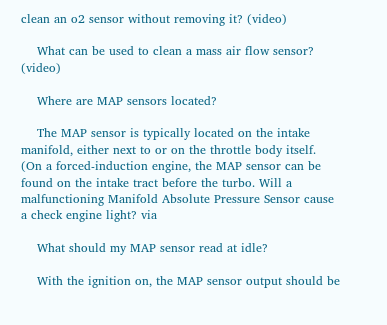clean an o2 sensor without removing it? (video)

    What can be used to clean a mass air flow sensor? (video)

    Where are MAP sensors located?

    The MAP sensor is typically located on the intake manifold, either next to or on the throttle body itself. (On a forced-induction engine, the MAP sensor can be found on the intake tract before the turbo. Will a malfunctioning Manifold Absolute Pressure Sensor cause a check engine light? via

    What should my MAP sensor read at idle?

    With the ignition on, the MAP sensor output should be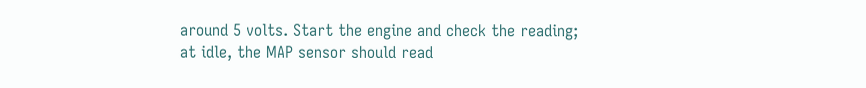around 5 volts. Start the engine and check the reading; at idle, the MAP sensor should read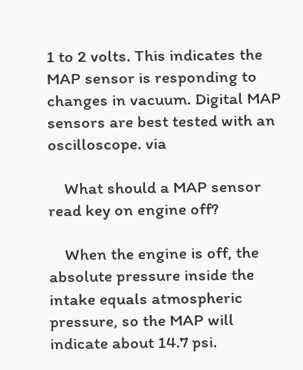1 to 2 volts. This indicates the MAP sensor is responding to changes in vacuum. Digital MAP sensors are best tested with an oscilloscope. via

    What should a MAP sensor read key on engine off?

    When the engine is off, the absolute pressure inside the intake equals atmospheric pressure, so the MAP will indicate about 14.7 psi.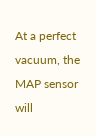At a perfect vacuum, the MAP sensor will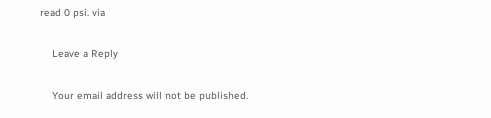read 0 psi. via

    Leave a Reply

    Your email address will not be published.